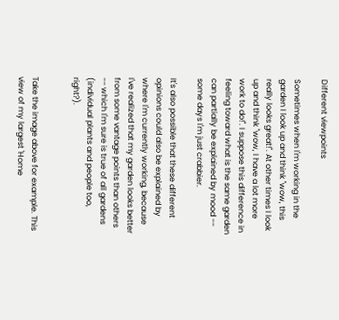Different viewpoints

Sometimes when I'm working in the garden I look up and think "wow, this really looks great!". At other times I look up and think "wow, I have a lot more work to do!". I suppose this difference in feeling toward what is the same garden can partially be explained by mood -- some days I'm just crabbier.

It's also possible that these different opinions could also be explained by where I'm currently working, because I've realized that my garden looks better from some vantage points than others -- which I'm sure is true of all gardens (individual plants and people too, right?).


Take the image above for example. This view of my largest 'Home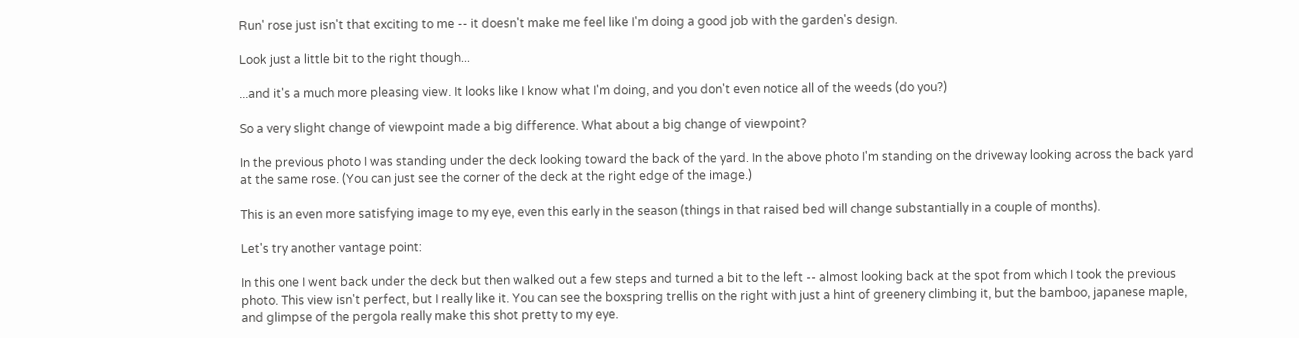Run' rose just isn't that exciting to me -- it doesn't make me feel like I'm doing a good job with the garden's design.

Look just a little bit to the right though...

...and it's a much more pleasing view. It looks like I know what I'm doing, and you don't even notice all of the weeds (do you?)

So a very slight change of viewpoint made a big difference. What about a big change of viewpoint?

In the previous photo I was standing under the deck looking toward the back of the yard. In the above photo I'm standing on the driveway looking across the back yard at the same rose. (You can just see the corner of the deck at the right edge of the image.)

This is an even more satisfying image to my eye, even this early in the season (things in that raised bed will change substantially in a couple of months).

Let's try another vantage point:

In this one I went back under the deck but then walked out a few steps and turned a bit to the left -- almost looking back at the spot from which I took the previous photo. This view isn't perfect, but I really like it. You can see the boxspring trellis on the right with just a hint of greenery climbing it, but the bamboo, japanese maple, and glimpse of the pergola really make this shot pretty to my eye.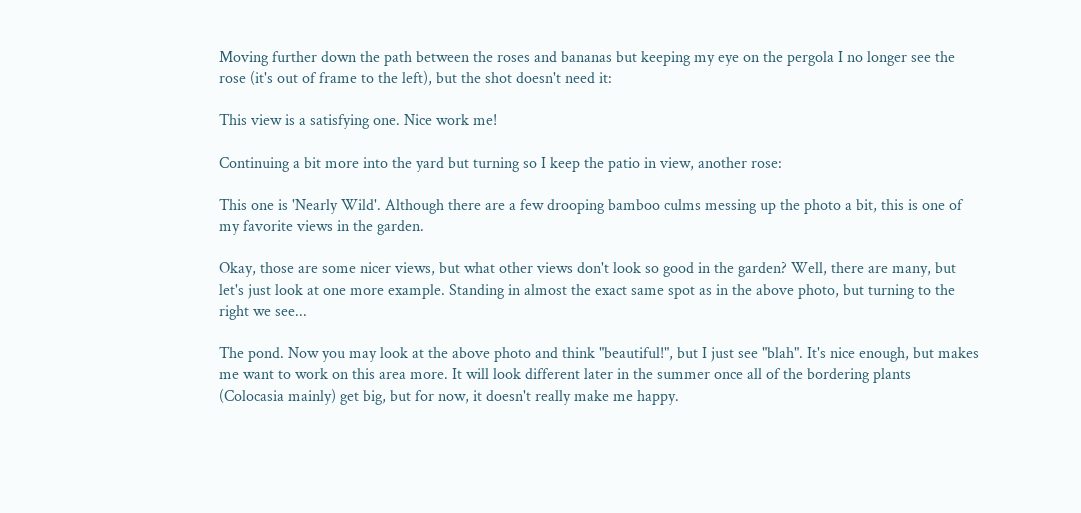Moving further down the path between the roses and bananas but keeping my eye on the pergola I no longer see the rose (it's out of frame to the left), but the shot doesn't need it:

This view is a satisfying one. Nice work me!

Continuing a bit more into the yard but turning so I keep the patio in view, another rose:

This one is 'Nearly Wild'. Although there are a few drooping bamboo culms messing up the photo a bit, this is one of my favorite views in the garden.

Okay, those are some nicer views, but what other views don't look so good in the garden? Well, there are many, but let's just look at one more example. Standing in almost the exact same spot as in the above photo, but turning to the right we see...

The pond. Now you may look at the above photo and think "beautiful!", but I just see "blah". It's nice enough, but makes me want to work on this area more. It will look different later in the summer once all of the bordering plants (Colocasia mainly) get big, but for now, it doesn't really make me happy.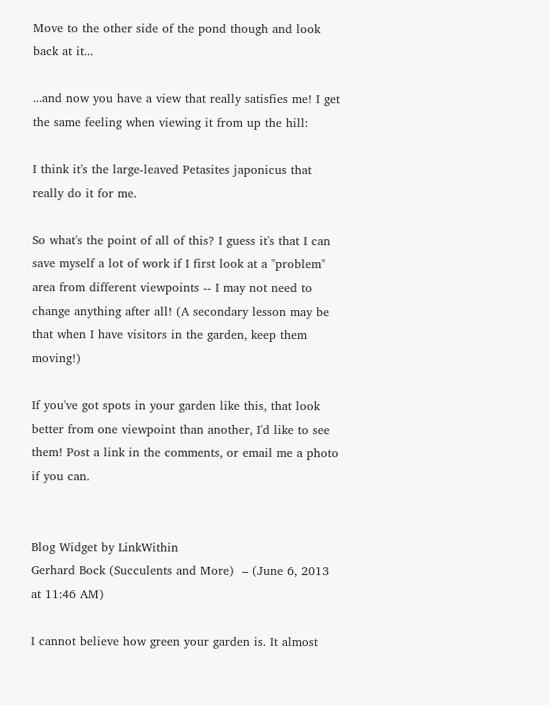Move to the other side of the pond though and look back at it...

...and now you have a view that really satisfies me! I get the same feeling when viewing it from up the hill:

I think it's the large-leaved Petasites japonicus that really do it for me.

So what's the point of all of this? I guess it's that I can save myself a lot of work if I first look at a "problem" area from different viewpoints -- I may not need to change anything after all! (A secondary lesson may be that when I have visitors in the garden, keep them moving!)

If you've got spots in your garden like this, that look better from one viewpoint than another, I'd like to see them! Post a link in the comments, or email me a photo if you can.


Blog Widget by LinkWithin
Gerhard Bock (Succulents and More)  – (June 6, 2013 at 11:46 AM)

I cannot believe how green your garden is. It almost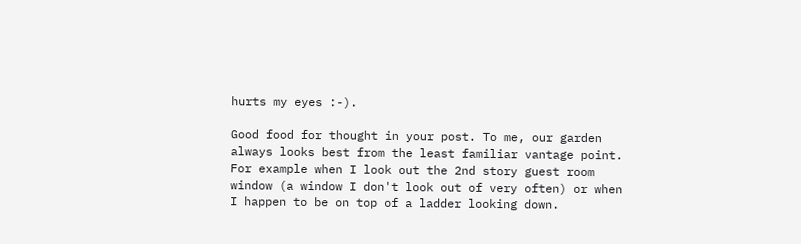hurts my eyes :-).

Good food for thought in your post. To me, our garden always looks best from the least familiar vantage point. For example when I look out the 2nd story guest room window (a window I don't look out of very often) or when I happen to be on top of a ladder looking down.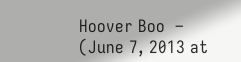Hoover Boo  – (June 7, 2013 at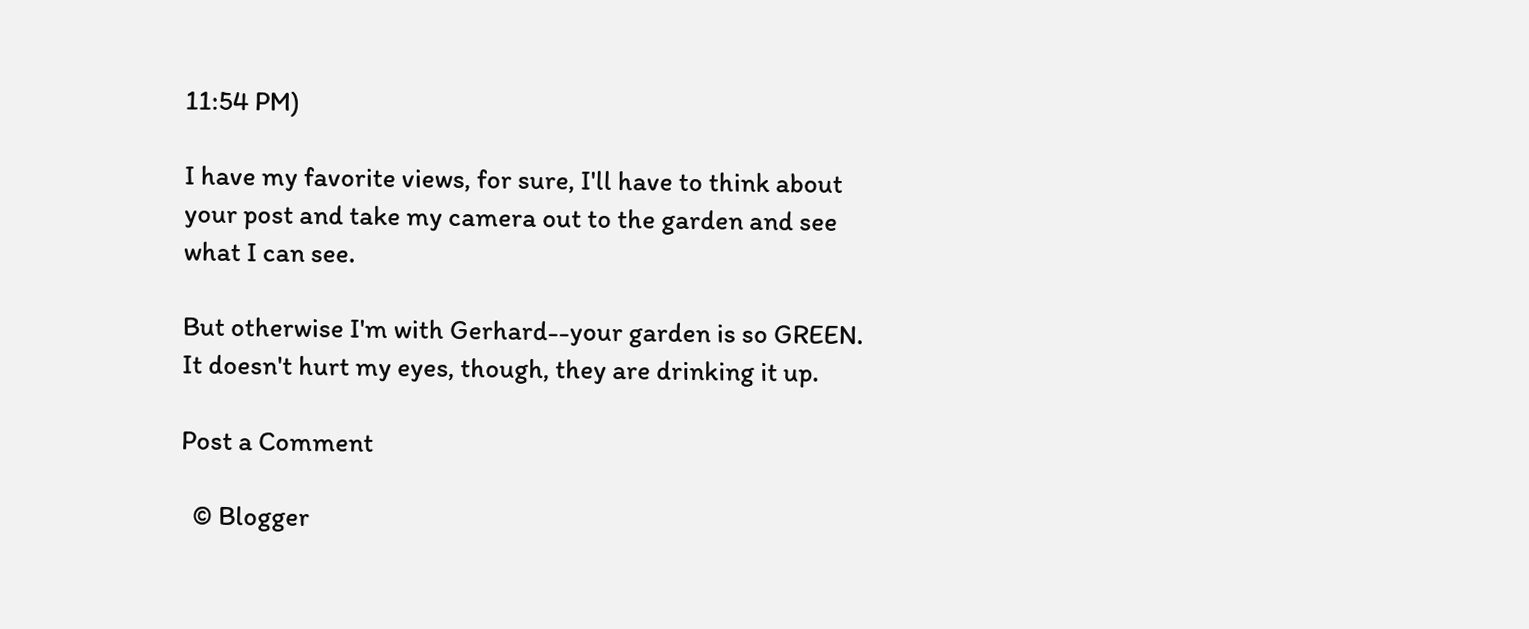11:54 PM)

I have my favorite views, for sure, I'll have to think about your post and take my camera out to the garden and see what I can see.

But otherwise I'm with Gerhard--your garden is so GREEN. It doesn't hurt my eyes, though, they are drinking it up.

Post a Comment

  © Blogger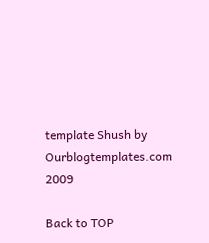template Shush by Ourblogtemplates.com 2009

Back to TOP